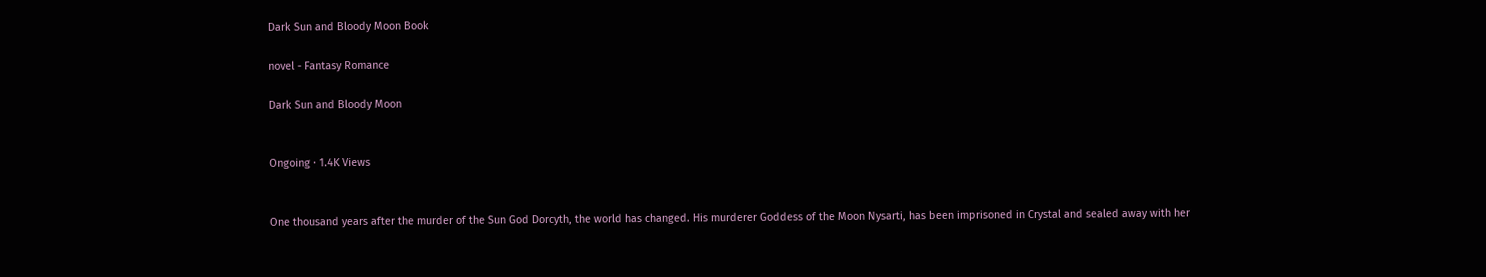Dark Sun and Bloody Moon Book

novel - Fantasy Romance

Dark Sun and Bloody Moon


Ongoing · 1.4K Views


One thousand years after the murder of the Sun God Dorcyth, the world has changed. His murderer Goddess of the Moon Nysarti, has been imprisoned in Crystal and sealed away with her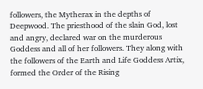followers, the Mytherax in the depths of Deepwood. The priesthood of the slain God, lost and angry, declared war on the murderous Goddess and all of her followers. They along with the followers of the Earth and Life Goddess Artix, formed the Order of the Rising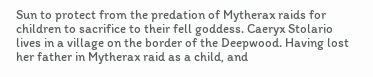Sun to protect from the predation of Mytherax raids for children to sacrifice to their fell goddess. Caeryx Stolario lives in a village on the border of the Deepwood. Having lost her father in Mytherax raid as a child, and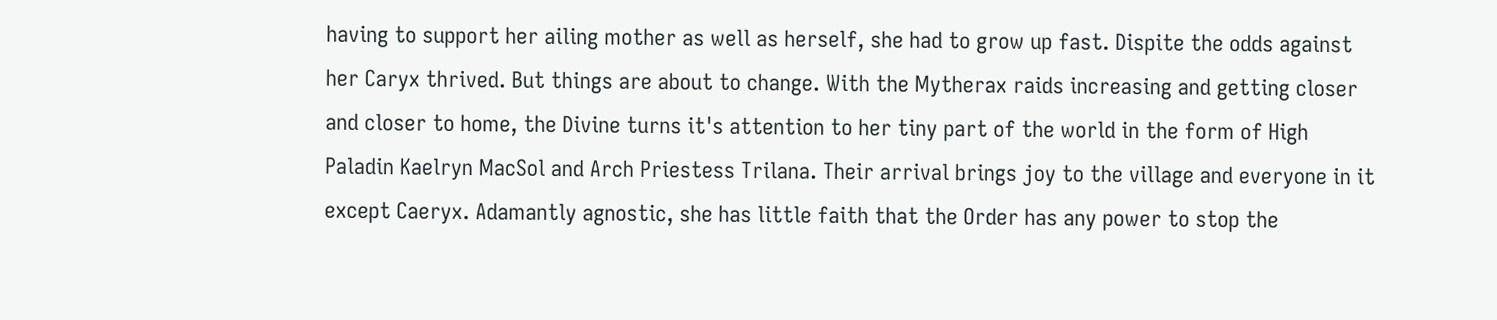having to support her ailing mother as well as herself, she had to grow up fast. Dispite the odds against her Caryx thrived. But things are about to change. With the Mytherax raids increasing and getting closer and closer to home, the Divine turns it's attention to her tiny part of the world in the form of High Paladin Kaelryn MacSol and Arch Priestess Trilana. Their arrival brings joy to the village and everyone in it except Caeryx. Adamantly agnostic, she has little faith that the Order has any power to stop the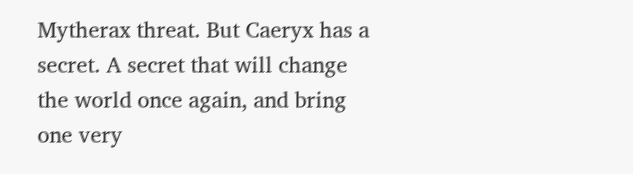Mytherax threat. But Caeryx has a secret. A secret that will change the world once again, and bring one very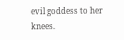evil goddess to her knees.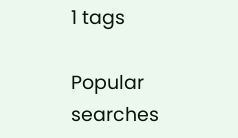1 tags

Popular searches